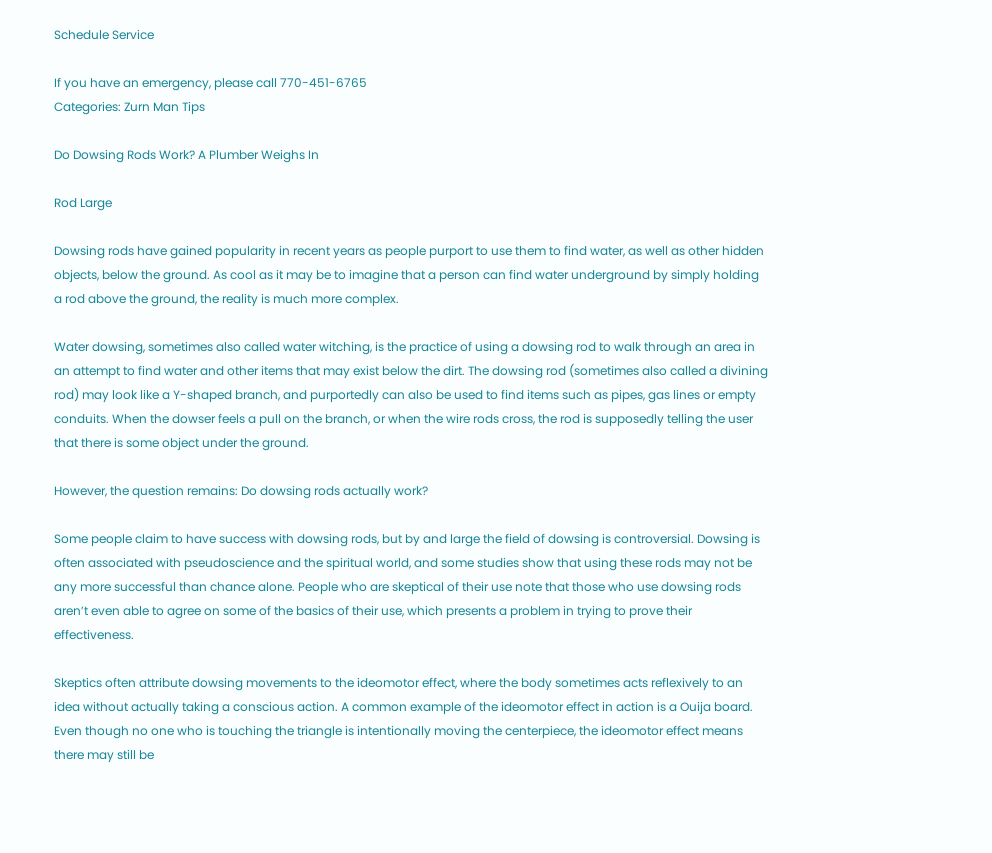Schedule Service

If you have an emergency, please call 770-451-6765
Categories: Zurn Man Tips

Do Dowsing Rods Work? A Plumber Weighs In

Rod Large

Dowsing rods have gained popularity in recent years as people purport to use them to find water, as well as other hidden objects, below the ground. As cool as it may be to imagine that a person can find water underground by simply holding a rod above the ground, the reality is much more complex.

Water dowsing, sometimes also called water witching, is the practice of using a dowsing rod to walk through an area in an attempt to find water and other items that may exist below the dirt. The dowsing rod (sometimes also called a divining rod) may look like a Y-shaped branch, and purportedly can also be used to find items such as pipes, gas lines or empty conduits. When the dowser feels a pull on the branch, or when the wire rods cross, the rod is supposedly telling the user that there is some object under the ground.

However, the question remains: Do dowsing rods actually work?

Some people claim to have success with dowsing rods, but by and large the field of dowsing is controversial. Dowsing is often associated with pseudoscience and the spiritual world, and some studies show that using these rods may not be any more successful than chance alone. People who are skeptical of their use note that those who use dowsing rods aren’t even able to agree on some of the basics of their use, which presents a problem in trying to prove their effectiveness.

Skeptics often attribute dowsing movements to the ideomotor effect, where the body sometimes acts reflexively to an idea without actually taking a conscious action. A common example of the ideomotor effect in action is a Ouija board. Even though no one who is touching the triangle is intentionally moving the centerpiece, the ideomotor effect means there may still be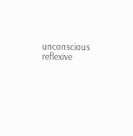unconscious reflexive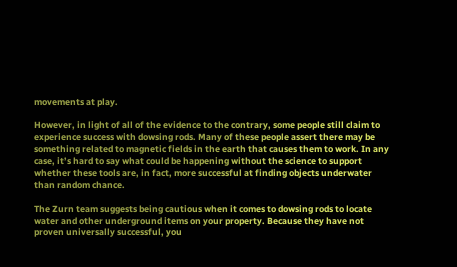movements at play.

However, in light of all of the evidence to the contrary, some people still claim to experience success with dowsing rods. Many of these people assert there may be something related to magnetic fields in the earth that causes them to work. In any case, it’s hard to say what could be happening without the science to support whether these tools are, in fact, more successful at finding objects underwater than random chance.

The Zurn team suggests being cautious when it comes to dowsing rods to locate water and other underground items on your property. Because they have not proven universally successful, you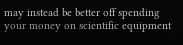may instead be better off spending your money on scientific equipment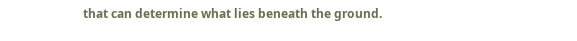that can determine what lies beneath the ground.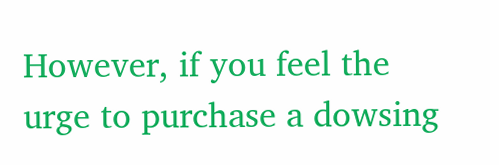However, if you feel the urge to purchase a dowsing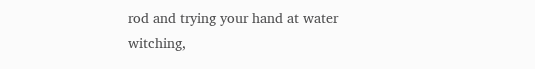rod and trying your hand at water witching,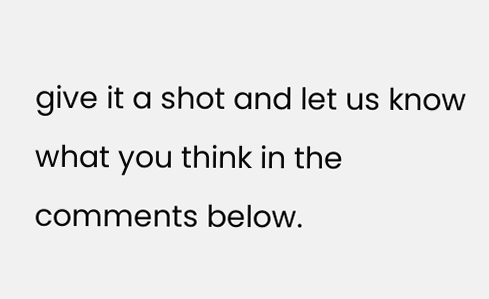give it a shot and let us know what you think in the comments below.